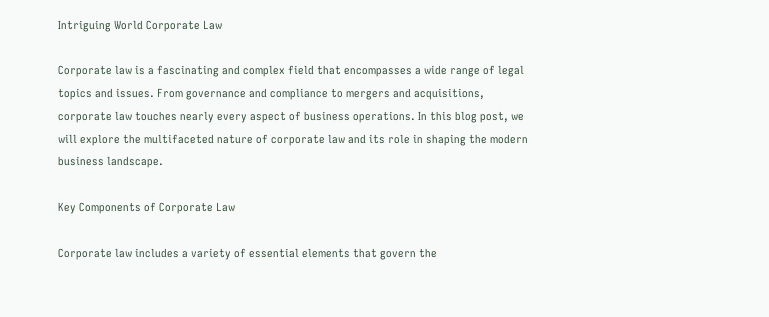Intriguing World Corporate Law

Corporate law is a fascinating and complex field that encompasses a wide range of legal topics and issues. From governance and compliance to mergers and acquisitions, corporate law touches nearly every aspect of business operations. In this blog post, we will explore the multifaceted nature of corporate law and its role in shaping the modern business landscape.

Key Components of Corporate Law

Corporate law includes a variety of essential elements that govern the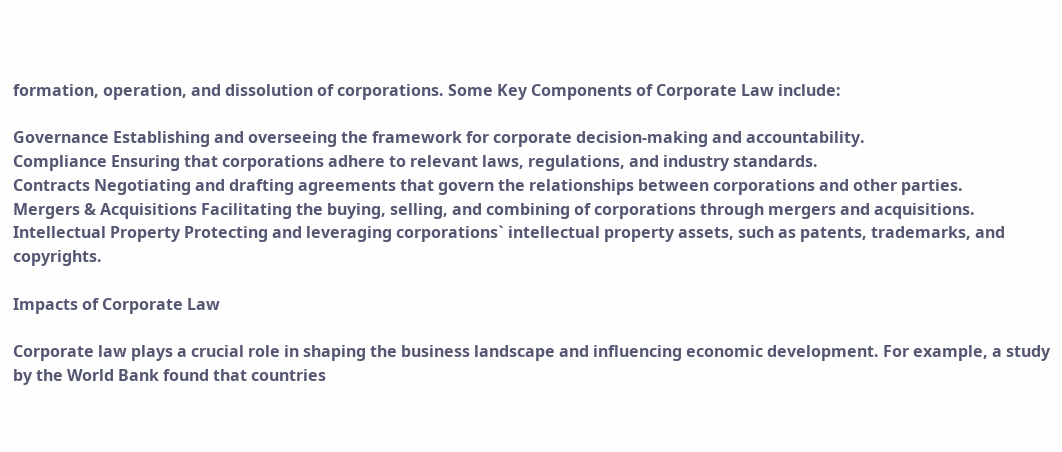formation, operation, and dissolution of corporations. Some Key Components of Corporate Law include:

Governance Establishing and overseeing the framework for corporate decision-making and accountability.
Compliance Ensuring that corporations adhere to relevant laws, regulations, and industry standards.
Contracts Negotiating and drafting agreements that govern the relationships between corporations and other parties.
Mergers & Acquisitions Facilitating the buying, selling, and combining of corporations through mergers and acquisitions.
Intellectual Property Protecting and leveraging corporations` intellectual property assets, such as patents, trademarks, and copyrights.

Impacts of Corporate Law

Corporate law plays a crucial role in shaping the business landscape and influencing economic development. For example, a study by the World Bank found that countries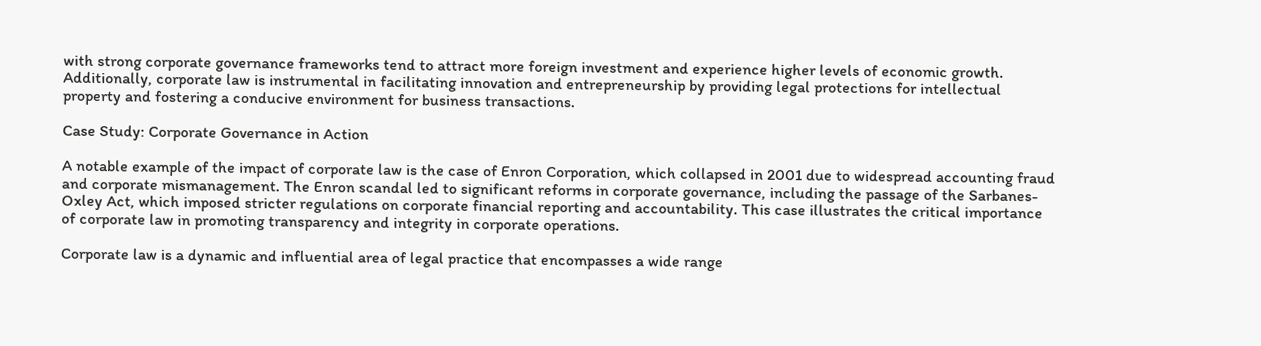with strong corporate governance frameworks tend to attract more foreign investment and experience higher levels of economic growth. Additionally, corporate law is instrumental in facilitating innovation and entrepreneurship by providing legal protections for intellectual property and fostering a conducive environment for business transactions.

Case Study: Corporate Governance in Action

A notable example of the impact of corporate law is the case of Enron Corporation, which collapsed in 2001 due to widespread accounting fraud and corporate mismanagement. The Enron scandal led to significant reforms in corporate governance, including the passage of the Sarbanes-Oxley Act, which imposed stricter regulations on corporate financial reporting and accountability. This case illustrates the critical importance of corporate law in promoting transparency and integrity in corporate operations.

Corporate law is a dynamic and influential area of legal practice that encompasses a wide range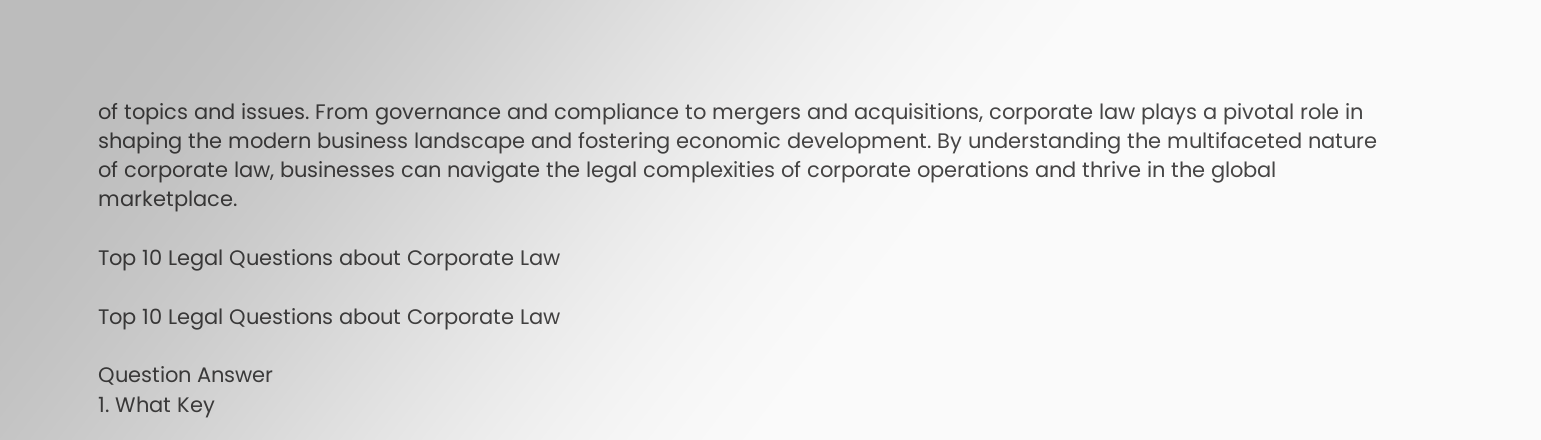of topics and issues. From governance and compliance to mergers and acquisitions, corporate law plays a pivotal role in shaping the modern business landscape and fostering economic development. By understanding the multifaceted nature of corporate law, businesses can navigate the legal complexities of corporate operations and thrive in the global marketplace.

Top 10 Legal Questions about Corporate Law

Top 10 Legal Questions about Corporate Law

Question Answer
1. What Key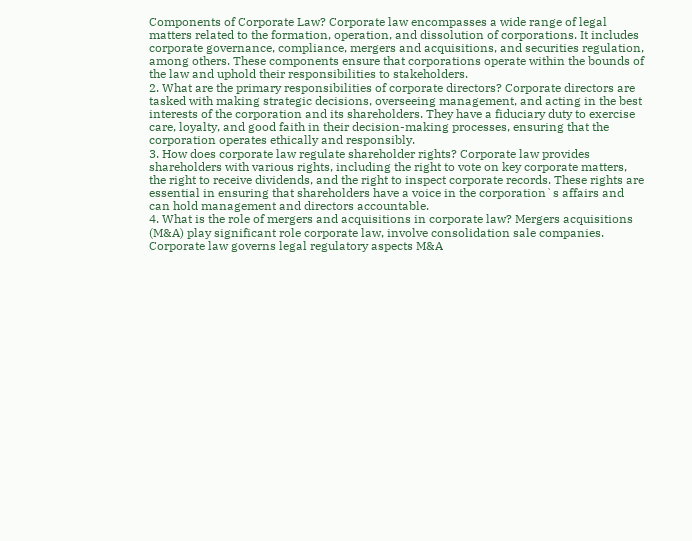Components of Corporate Law? Corporate law encompasses a wide range of legal matters related to the formation, operation, and dissolution of corporations. It includes corporate governance, compliance, mergers and acquisitions, and securities regulation, among others. These components ensure that corporations operate within the bounds of the law and uphold their responsibilities to stakeholders.
2. What are the primary responsibilities of corporate directors? Corporate directors are tasked with making strategic decisions, overseeing management, and acting in the best interests of the corporation and its shareholders. They have a fiduciary duty to exercise care, loyalty, and good faith in their decision-making processes, ensuring that the corporation operates ethically and responsibly.
3. How does corporate law regulate shareholder rights? Corporate law provides shareholders with various rights, including the right to vote on key corporate matters, the right to receive dividends, and the right to inspect corporate records. These rights are essential in ensuring that shareholders have a voice in the corporation`s affairs and can hold management and directors accountable.
4. What is the role of mergers and acquisitions in corporate law? Mergers acquisitions (M&A) play significant role corporate law, involve consolidation sale companies. Corporate law governs legal regulatory aspects M&A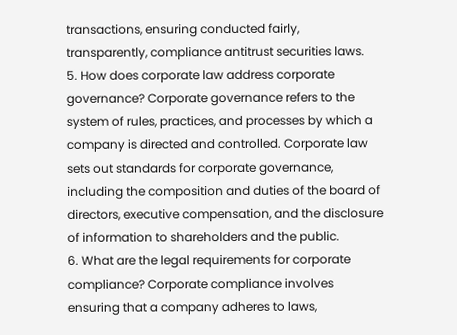transactions, ensuring conducted fairly, transparently, compliance antitrust securities laws.
5. How does corporate law address corporate governance? Corporate governance refers to the system of rules, practices, and processes by which a company is directed and controlled. Corporate law sets out standards for corporate governance, including the composition and duties of the board of directors, executive compensation, and the disclosure of information to shareholders and the public.
6. What are the legal requirements for corporate compliance? Corporate compliance involves ensuring that a company adheres to laws,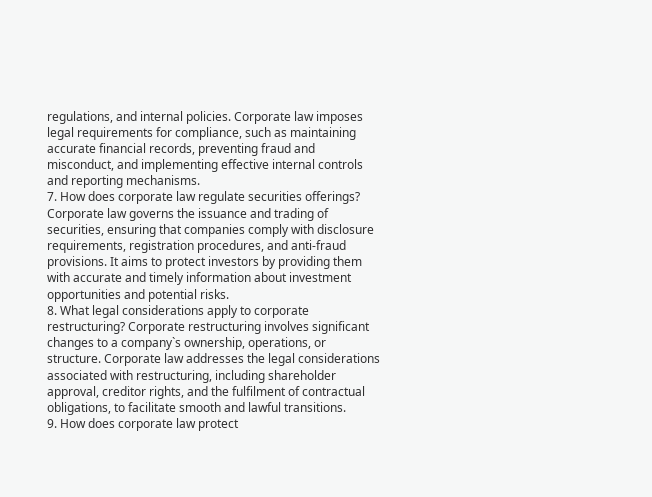regulations, and internal policies. Corporate law imposes legal requirements for compliance, such as maintaining accurate financial records, preventing fraud and misconduct, and implementing effective internal controls and reporting mechanisms.
7. How does corporate law regulate securities offerings? Corporate law governs the issuance and trading of securities, ensuring that companies comply with disclosure requirements, registration procedures, and anti-fraud provisions. It aims to protect investors by providing them with accurate and timely information about investment opportunities and potential risks.
8. What legal considerations apply to corporate restructuring? Corporate restructuring involves significant changes to a company`s ownership, operations, or structure. Corporate law addresses the legal considerations associated with restructuring, including shareholder approval, creditor rights, and the fulfilment of contractual obligations, to facilitate smooth and lawful transitions.
9. How does corporate law protect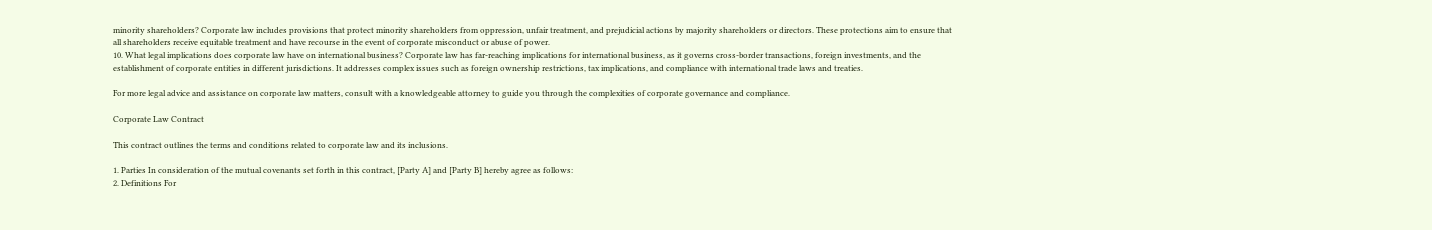minority shareholders? Corporate law includes provisions that protect minority shareholders from oppression, unfair treatment, and prejudicial actions by majority shareholders or directors. These protections aim to ensure that all shareholders receive equitable treatment and have recourse in the event of corporate misconduct or abuse of power.
10. What legal implications does corporate law have on international business? Corporate law has far-reaching implications for international business, as it governs cross-border transactions, foreign investments, and the establishment of corporate entities in different jurisdictions. It addresses complex issues such as foreign ownership restrictions, tax implications, and compliance with international trade laws and treaties.

For more legal advice and assistance on corporate law matters, consult with a knowledgeable attorney to guide you through the complexities of corporate governance and compliance.

Corporate Law Contract

This contract outlines the terms and conditions related to corporate law and its inclusions.

1. Parties In consideration of the mutual covenants set forth in this contract, [Party A] and [Party B] hereby agree as follows:
2. Definitions For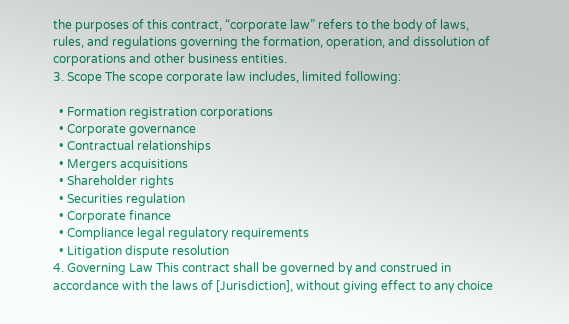the purposes of this contract, “corporate law” refers to the body of laws, rules, and regulations governing the formation, operation, and dissolution of corporations and other business entities.
3. Scope The scope corporate law includes, limited following:

  • Formation registration corporations
  • Corporate governance
  • Contractual relationships
  • Mergers acquisitions
  • Shareholder rights
  • Securities regulation
  • Corporate finance
  • Compliance legal regulatory requirements
  • Litigation dispute resolution
4. Governing Law This contract shall be governed by and construed in accordance with the laws of [Jurisdiction], without giving effect to any choice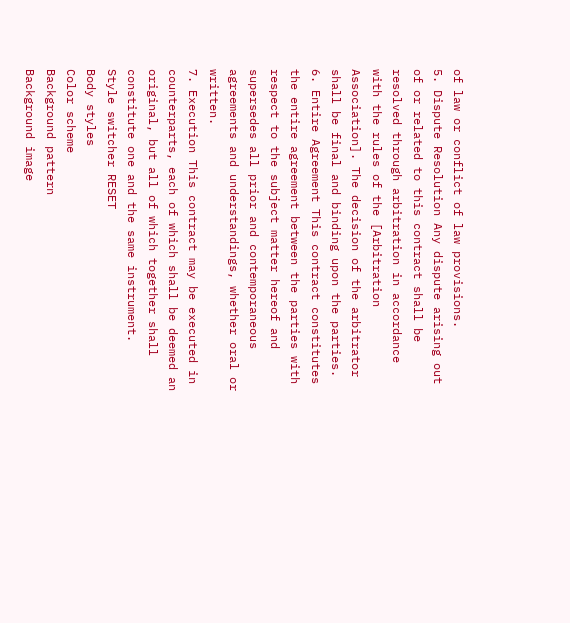of law or conflict of law provisions.
5. Dispute Resolution Any dispute arising out of or related to this contract shall be resolved through arbitration in accordance with the rules of the [Arbitration Association]. The decision of the arbitrator shall be final and binding upon the parties.
6. Entire Agreement This contract constitutes the entire agreement between the parties with respect to the subject matter hereof and supersedes all prior and contemporaneous agreements and understandings, whether oral or written.
7. Execution This contract may be executed in counterparts, each of which shall be deemed an original, but all of which together shall constitute one and the same instrument.
Style switcher RESET
Body styles
Color scheme
Background pattern
Background image